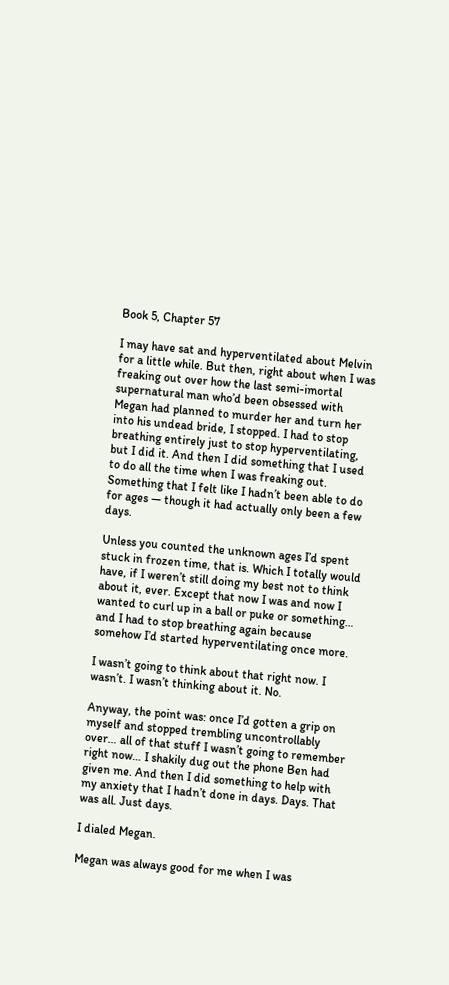Book 5, Chapter 57

I may have sat and hyperventilated about Melvin for a little while. But then, right about when I was freaking out over how the last semi-imortal supernatural man who’d been obsessed with Megan had planned to murder her and turn her into his undead bride, I stopped. I had to stop breathing entirely just to stop hyperventilating, but I did it. And then I did something that I used to do all the time when I was freaking out. Something that I felt like I hadn’t been able to do for ages — though it had actually only been a few days.

Unless you counted the unknown ages I’d spent stuck in frozen time, that is. Which I totally would have, if I weren’t still doing my best not to think about it, ever. Except that now I was and now I wanted to curl up in a ball or puke or something… and I had to stop breathing again because somehow I’d started hyperventilating once more.

I wasn’t going to think about that right now. I wasn’t. I wasn’t thinking about it. No.

Anyway, the point was: once I’d gotten a grip on myself and stopped trembling uncontrollably over… all of that stuff I wasn’t going to remember right now… I shakily dug out the phone Ben had given me. And then I did something to help with my anxiety that I hadn’t done in days. Days. That was all. Just days.

I dialed Megan.

Megan was always good for me when I was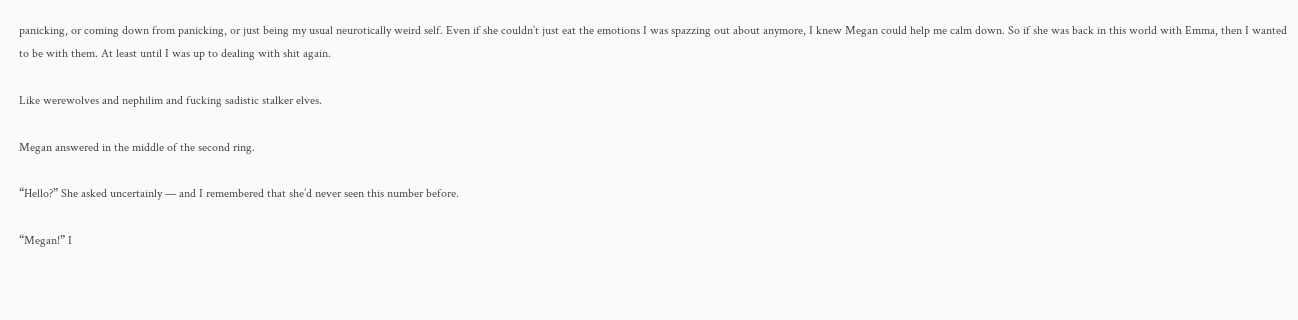panicking, or coming down from panicking, or just being my usual neurotically weird self. Even if she couldn’t just eat the emotions I was spazzing out about anymore, I knew Megan could help me calm down. So if she was back in this world with Emma, then I wanted to be with them. At least until I was up to dealing with shit again.

Like werewolves and nephilim and fucking sadistic stalker elves.

Megan answered in the middle of the second ring.

“Hello?” She asked uncertainly — and I remembered that she’d never seen this number before.

“Megan!” I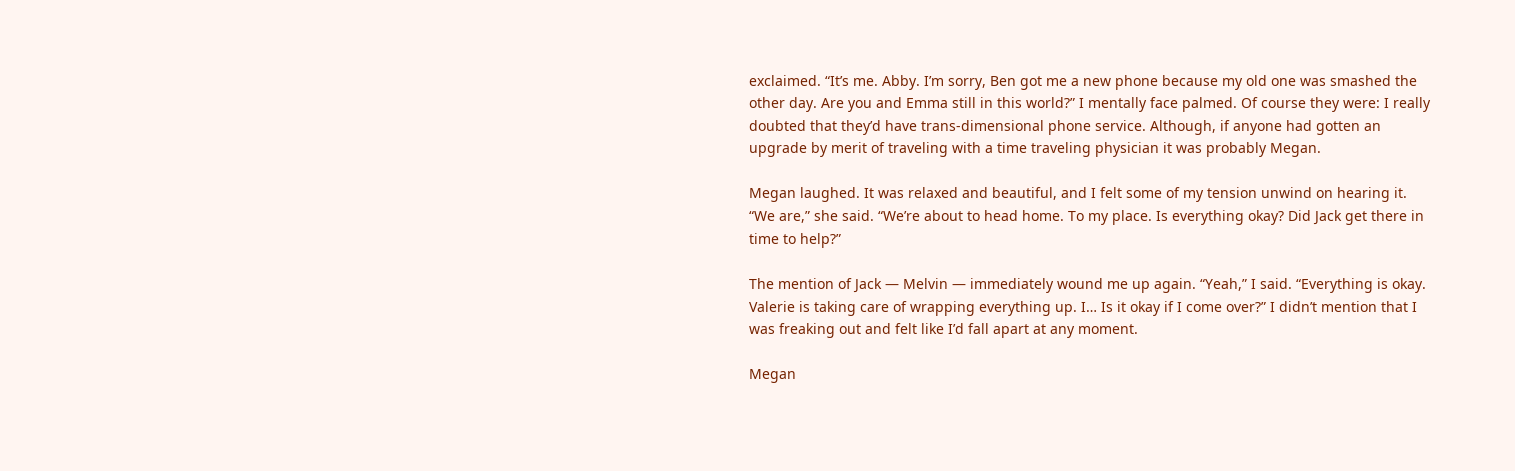exclaimed. “It’s me. Abby. I’m sorry, Ben got me a new phone because my old one was smashed the other day. Are you and Emma still in this world?” I mentally face palmed. Of course they were: I really doubted that they’d have trans-dimensional phone service. Although, if anyone had gotten an upgrade by merit of traveling with a time traveling physician it was probably Megan.

Megan laughed. It was relaxed and beautiful, and I felt some of my tension unwind on hearing it. “We are,” she said. “We’re about to head home. To my place. Is everything okay? Did Jack get there in time to help?”

The mention of Jack — Melvin — immediately wound me up again. “Yeah,” I said. “Everything is okay. Valerie is taking care of wrapping everything up. I… Is it okay if I come over?” I didn’t mention that I was freaking out and felt like I’d fall apart at any moment.

Megan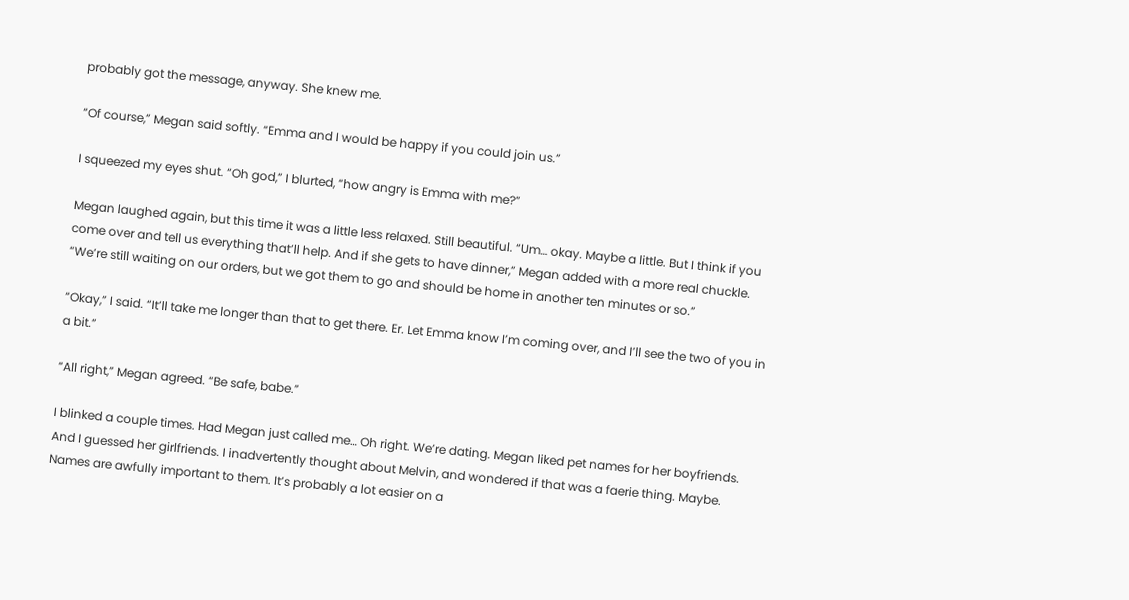probably got the message, anyway. She knew me.

“Of course,” Megan said softly. “Emma and I would be happy if you could join us.”

I squeezed my eyes shut. “Oh god,” I blurted, “how angry is Emma with me?”

Megan laughed again, but this time it was a little less relaxed. Still beautiful. “Um… okay. Maybe a little. But I think if you come over and tell us everything that’ll help. And if she gets to have dinner,” Megan added with a more real chuckle. “We’re still waiting on our orders, but we got them to go and should be home in another ten minutes or so.”

“Okay,” I said. “It’ll take me longer than that to get there. Er. Let Emma know I’m coming over, and I’ll see the two of you in a bit.”

“All right,” Megan agreed. “Be safe, babe.”

I blinked a couple times. Had Megan just called me… Oh right. We’re dating. Megan liked pet names for her boyfriends. And I guessed her girlfriends. I inadvertently thought about Melvin, and wondered if that was a faerie thing. Maybe. Names are awfully important to them. It’s probably a lot easier on a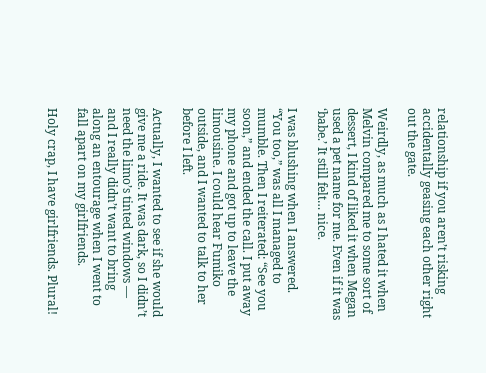relationship if you aren’t risking accidentally geasing each other right out the gate.

Weirdly, as much as I hated it when Melvin compared me to some sort of dessert, I kind of liked it when Megan used a pet name for me. Even if it was ‘babe.’ It still felt… nice.

I was blushing when I answered. “You too,” was all I managed to mumble. Then I reiterated: “See you soon,” and ended the call. I put away my phone and got up to leave the limousine. I could hear Fumiko outside, and I wanted to talk to her before I left.

Actually, I wanted to see if she would give me a ride. It was dark, so I didn’t need the limo’s tinted windows — and I really didn’t want to bring along an entourage when I went to fall apart on my girlfriends.

Holy crap, I have girlfriends. Plural!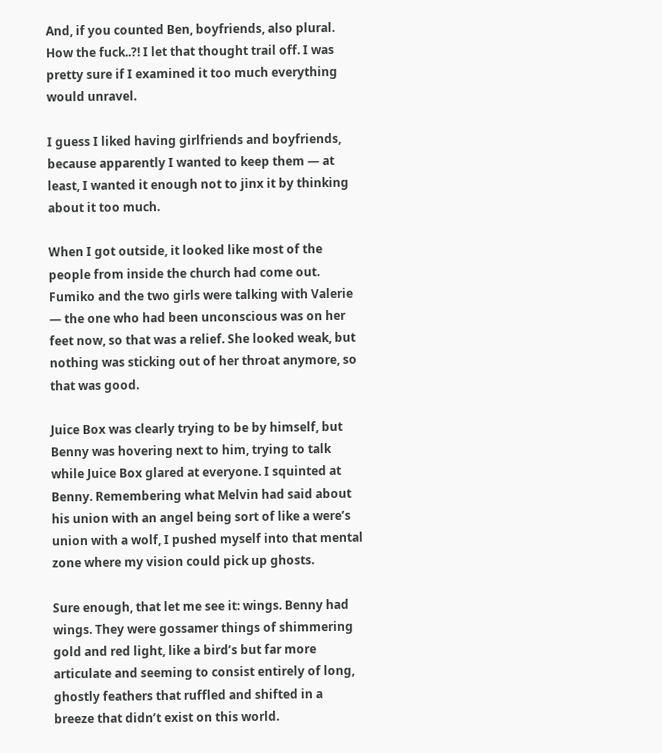And, if you counted Ben, boyfriends, also plural. How the fuck..?! I let that thought trail off. I was pretty sure if I examined it too much everything would unravel.

I guess I liked having girlfriends and boyfriends, because apparently I wanted to keep them — at least, I wanted it enough not to jinx it by thinking about it too much.

When I got outside, it looked like most of the people from inside the church had come out. Fumiko and the two girls were talking with Valerie — the one who had been unconscious was on her feet now, so that was a relief. She looked weak, but nothing was sticking out of her throat anymore, so that was good.

Juice Box was clearly trying to be by himself, but Benny was hovering next to him, trying to talk while Juice Box glared at everyone. I squinted at Benny. Remembering what Melvin had said about his union with an angel being sort of like a were’s union with a wolf, I pushed myself into that mental zone where my vision could pick up ghosts.

Sure enough, that let me see it: wings. Benny had wings. They were gossamer things of shimmering gold and red light, like a bird’s but far more articulate and seeming to consist entirely of long, ghostly feathers that ruffled and shifted in a breeze that didn’t exist on this world.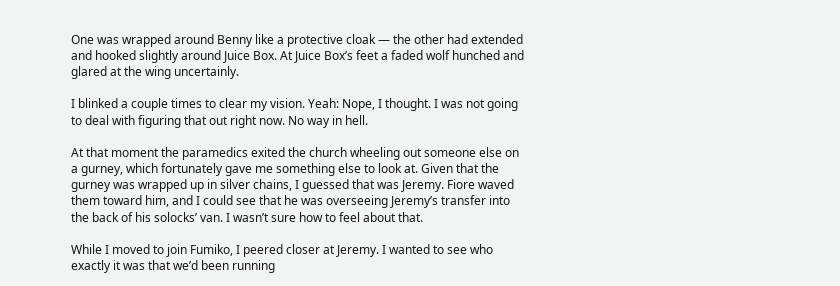One was wrapped around Benny like a protective cloak — the other had extended and hooked slightly around Juice Box. At Juice Box’s feet a faded wolf hunched and glared at the wing uncertainly.

I blinked a couple times to clear my vision. Yeah: Nope, I thought. I was not going to deal with figuring that out right now. No way in hell.

At that moment the paramedics exited the church wheeling out someone else on a gurney, which fortunately gave me something else to look at. Given that the gurney was wrapped up in silver chains, I guessed that was Jeremy. Fiore waved them toward him, and I could see that he was overseeing Jeremy’s transfer into the back of his solocks’ van. I wasn’t sure how to feel about that.

While I moved to join Fumiko, I peered closer at Jeremy. I wanted to see who exactly it was that we’d been running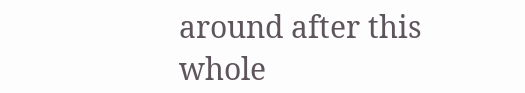around after this whole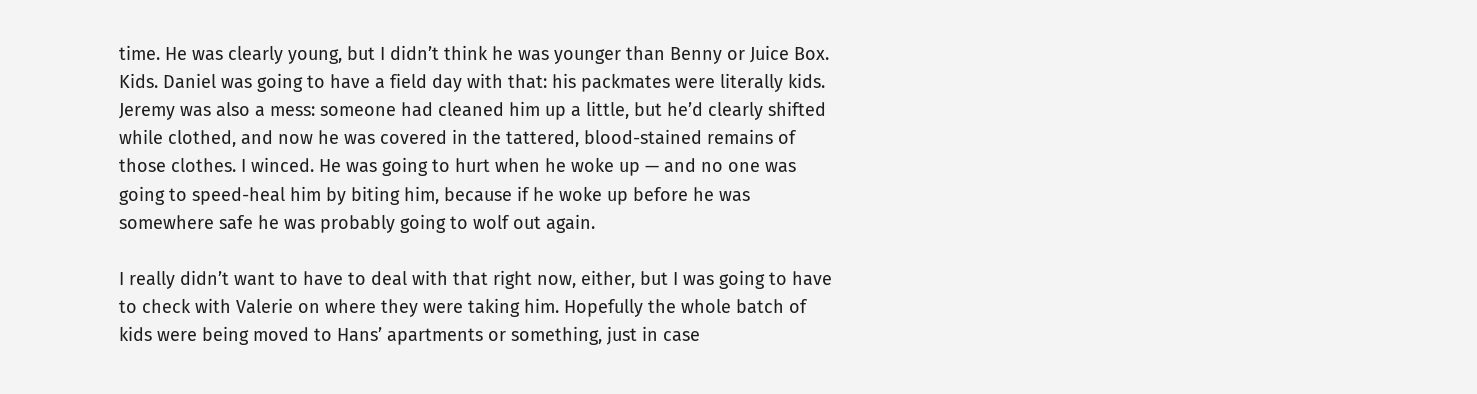time. He was clearly young, but I didn’t think he was younger than Benny or Juice Box. Kids. Daniel was going to have a field day with that: his packmates were literally kids. Jeremy was also a mess: someone had cleaned him up a little, but he’d clearly shifted while clothed, and now he was covered in the tattered, blood-stained remains of those clothes. I winced. He was going to hurt when he woke up — and no one was going to speed-heal him by biting him, because if he woke up before he was somewhere safe he was probably going to wolf out again.

I really didn’t want to have to deal with that right now, either, but I was going to have to check with Valerie on where they were taking him. Hopefully the whole batch of kids were being moved to Hans’ apartments or something, just in case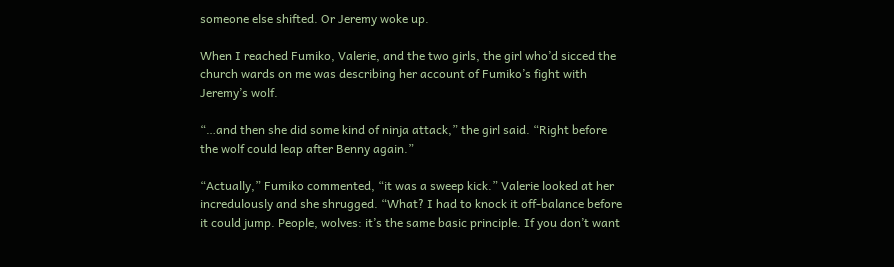someone else shifted. Or Jeremy woke up.

When I reached Fumiko, Valerie, and the two girls, the girl who’d sicced the church wards on me was describing her account of Fumiko’s fight with Jeremy’s wolf.

“…and then she did some kind of ninja attack,” the girl said. “Right before the wolf could leap after Benny again.”

“Actually,” Fumiko commented, “it was a sweep kick.” Valerie looked at her incredulously and she shrugged. “What? I had to knock it off-balance before it could jump. People, wolves: it’s the same basic principle. If you don’t want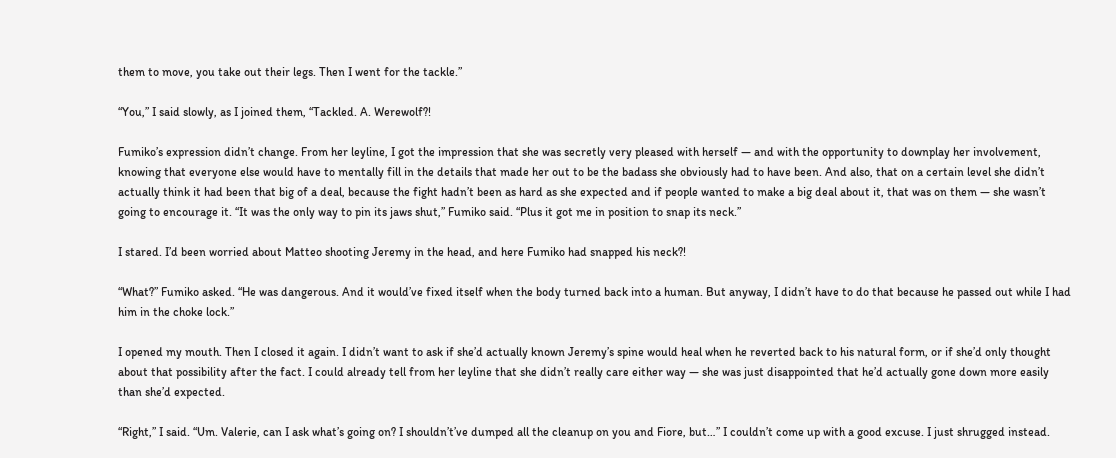them to move, you take out their legs. Then I went for the tackle.”

“You,” I said slowly, as I joined them, “Tackled. A. Werewolf?!

Fumiko’s expression didn’t change. From her leyline, I got the impression that she was secretly very pleased with herself — and with the opportunity to downplay her involvement, knowing that everyone else would have to mentally fill in the details that made her out to be the badass she obviously had to have been. And also, that on a certain level she didn’t actually think it had been that big of a deal, because the fight hadn’t been as hard as she expected and if people wanted to make a big deal about it, that was on them — she wasn’t going to encourage it. “It was the only way to pin its jaws shut,” Fumiko said. “Plus it got me in position to snap its neck.”

I stared. I’d been worried about Matteo shooting Jeremy in the head, and here Fumiko had snapped his neck?!

“What?” Fumiko asked. “He was dangerous. And it would’ve fixed itself when the body turned back into a human. But anyway, I didn’t have to do that because he passed out while I had him in the choke lock.”

I opened my mouth. Then I closed it again. I didn’t want to ask if she’d actually known Jeremy’s spine would heal when he reverted back to his natural form, or if she’d only thought about that possibility after the fact. I could already tell from her leyline that she didn’t really care either way — she was just disappointed that he’d actually gone down more easily than she’d expected.

“Right,” I said. “Um. Valerie, can I ask what’s going on? I shouldn’t’ve dumped all the cleanup on you and Fiore, but…” I couldn’t come up with a good excuse. I just shrugged instead.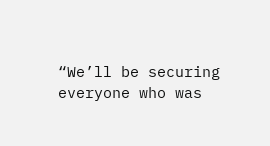“We’ll be securing everyone who was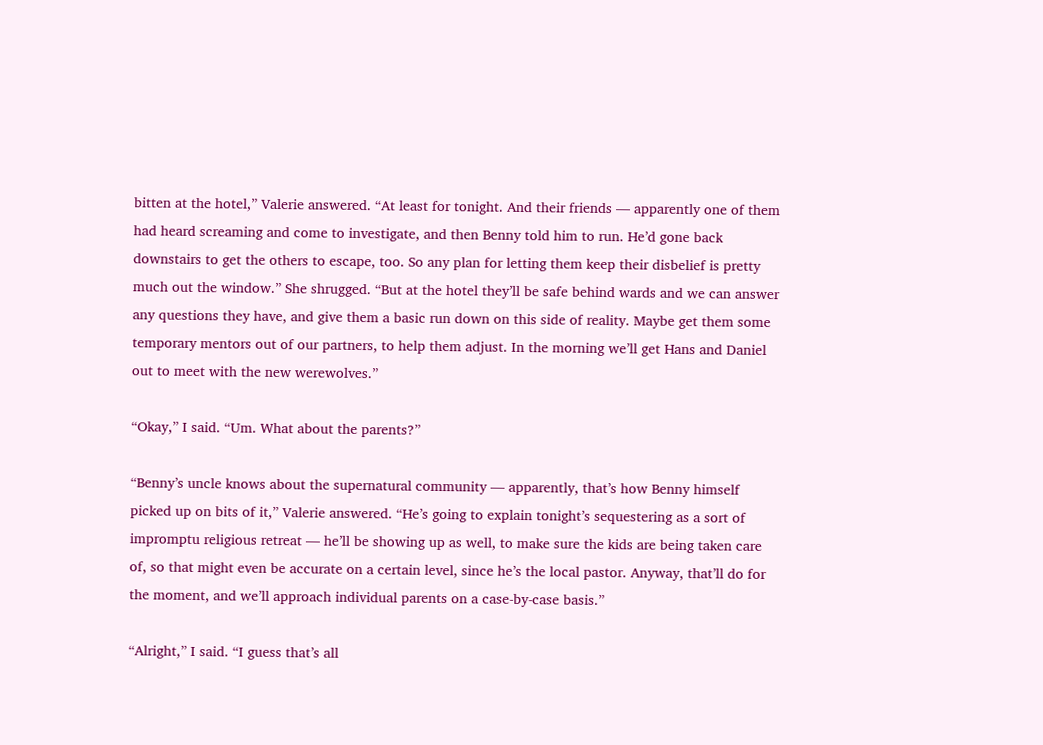bitten at the hotel,” Valerie answered. “At least for tonight. And their friends — apparently one of them had heard screaming and come to investigate, and then Benny told him to run. He’d gone back downstairs to get the others to escape, too. So any plan for letting them keep their disbelief is pretty much out the window.” She shrugged. “But at the hotel they’ll be safe behind wards and we can answer any questions they have, and give them a basic run down on this side of reality. Maybe get them some temporary mentors out of our partners, to help them adjust. In the morning we’ll get Hans and Daniel out to meet with the new werewolves.”

“Okay,” I said. “Um. What about the parents?”

“Benny’s uncle knows about the supernatural community — apparently, that’s how Benny himself picked up on bits of it,” Valerie answered. “He’s going to explain tonight’s sequestering as a sort of impromptu religious retreat — he’ll be showing up as well, to make sure the kids are being taken care of, so that might even be accurate on a certain level, since he’s the local pastor. Anyway, that’ll do for the moment, and we’ll approach individual parents on a case-by-case basis.”

“Alright,” I said. “I guess that’s all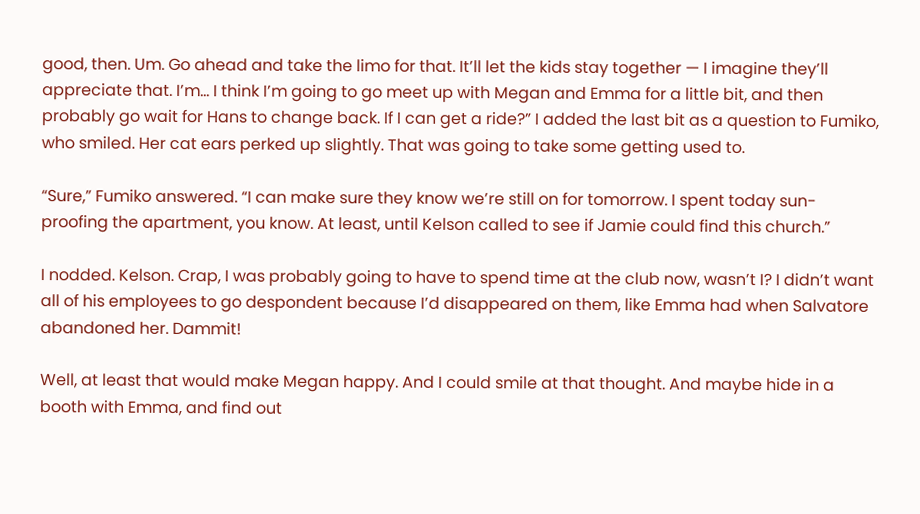good, then. Um. Go ahead and take the limo for that. It’ll let the kids stay together — I imagine they’ll appreciate that. I’m… I think I’m going to go meet up with Megan and Emma for a little bit, and then probably go wait for Hans to change back. If I can get a ride?” I added the last bit as a question to Fumiko, who smiled. Her cat ears perked up slightly. That was going to take some getting used to.

“Sure,” Fumiko answered. “I can make sure they know we’re still on for tomorrow. I spent today sun-proofing the apartment, you know. At least, until Kelson called to see if Jamie could find this church.”

I nodded. Kelson. Crap, I was probably going to have to spend time at the club now, wasn’t I? I didn’t want all of his employees to go despondent because I’d disappeared on them, like Emma had when Salvatore abandoned her. Dammit!

Well, at least that would make Megan happy. And I could smile at that thought. And maybe hide in a booth with Emma, and find out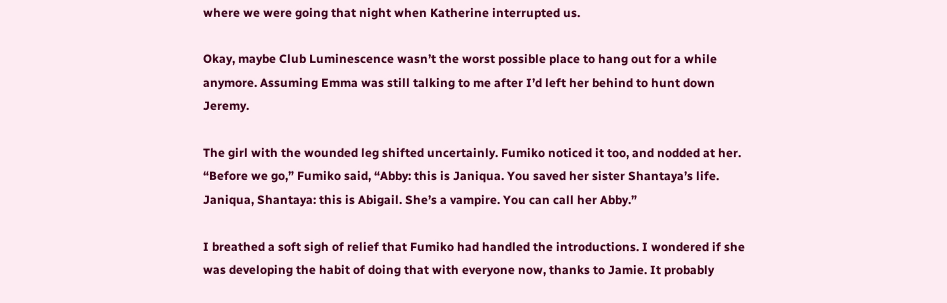where we were going that night when Katherine interrupted us.

Okay, maybe Club Luminescence wasn’t the worst possible place to hang out for a while anymore. Assuming Emma was still talking to me after I’d left her behind to hunt down Jeremy.

The girl with the wounded leg shifted uncertainly. Fumiko noticed it too, and nodded at her. “Before we go,” Fumiko said, “Abby: this is Janiqua. You saved her sister Shantaya’s life. Janiqua, Shantaya: this is Abigail. She’s a vampire. You can call her Abby.”

I breathed a soft sigh of relief that Fumiko had handled the introductions. I wondered if she was developing the habit of doing that with everyone now, thanks to Jamie. It probably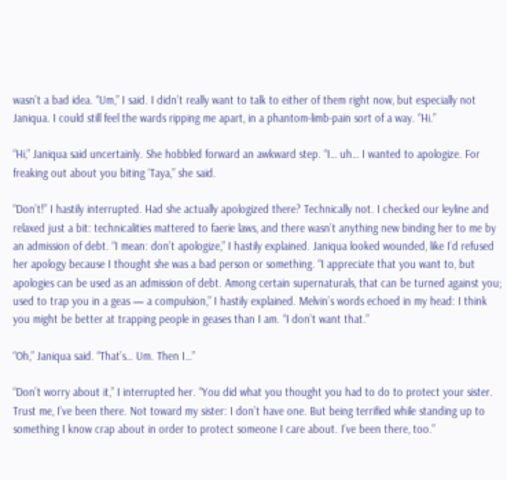wasn’t a bad idea. “Um,” I said. I didn’t really want to talk to either of them right now, but especially not Janiqua. I could still feel the wards ripping me apart, in a phantom-limb-pain sort of a way. “Hi.”

“Hi,” Janiqua said uncertainly. She hobbled forward an awkward step. “I… uh… I wanted to apologize. For freaking out about you biting ‘Taya,” she said.

“Don’t!” I hastily interrupted. Had she actually apologized there? Technically not. I checked our leyline and relaxed just a bit: technicalities mattered to faerie laws, and there wasn’t anything new binding her to me by an admission of debt. “I mean: don’t apologize,” I hastily explained. Janiqua looked wounded, like I’d refused her apology because I thought she was a bad person or something. “I appreciate that you want to, but apologies can be used as an admission of debt. Among certain supernaturals, that can be turned against you; used to trap you in a geas — a compulsion,” I hastily explained. Melvin’s words echoed in my head: I think you might be better at trapping people in geases than I am. “I don’t want that.”

“Oh,” Janiqua said. “That’s… Um. Then I…”

“Don’t worry about it,” I interrupted her. “You did what you thought you had to do to protect your sister. Trust me, I’ve been there. Not toward my sister: I don’t have one. But being terrified while standing up to something I know crap about in order to protect someone I care about. I’ve been there, too.”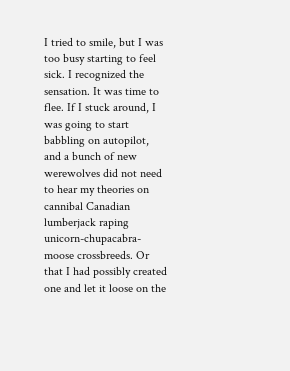I tried to smile, but I was too busy starting to feel sick. I recognized the sensation. It was time to flee. If I stuck around, I was going to start babbling on autopilot, and a bunch of new werewolves did not need to hear my theories on cannibal Canadian lumberjack raping unicorn-chupacabra-moose crossbreeds. Or that I had possibly created one and let it loose on the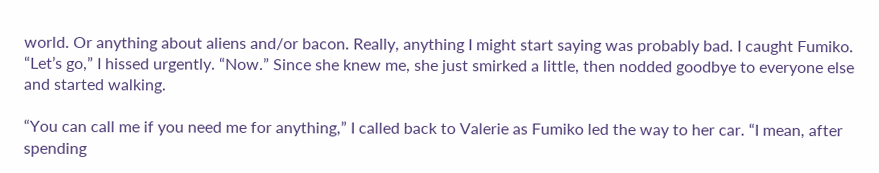world. Or anything about aliens and/or bacon. Really, anything I might start saying was probably bad. I caught Fumiko. “Let’s go,” I hissed urgently. “Now.” Since she knew me, she just smirked a little, then nodded goodbye to everyone else and started walking.

“You can call me if you need me for anything,” I called back to Valerie as Fumiko led the way to her car. “I mean, after spending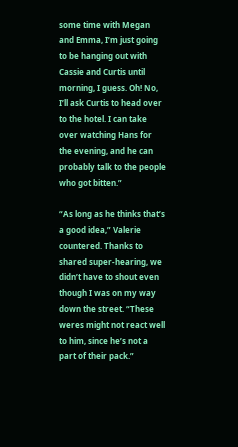some time with Megan and Emma, I’m just going to be hanging out with Cassie and Curtis until morning, I guess. Oh! No, I’ll ask Curtis to head over to the hotel. I can take over watching Hans for the evening, and he can probably talk to the people who got bitten.”

“As long as he thinks that’s a good idea,” Valerie countered. Thanks to shared super-hearing, we didn’t have to shout even though I was on my way down the street. “These weres might not react well to him, since he’s not a part of their pack.”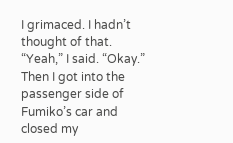I grimaced. I hadn’t thought of that. “Yeah,” I said. “Okay.” Then I got into the passenger side of Fumiko’s car and closed my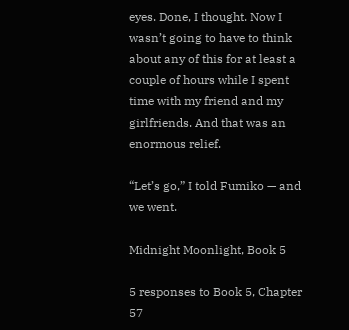eyes. Done, I thought. Now I wasn’t going to have to think about any of this for at least a couple of hours while I spent time with my friend and my girlfriends. And that was an enormous relief.

“Let’s go,” I told Fumiko — and we went.

Midnight Moonlight, Book 5

5 responses to Book 5, Chapter 57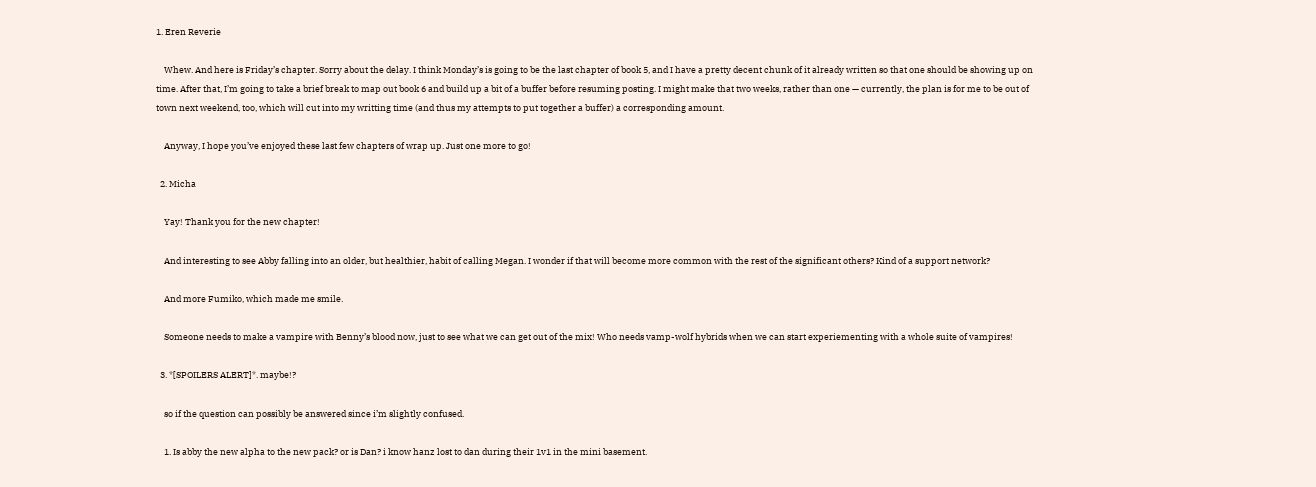1. Eren Reverie

    Whew. And here is Friday’s chapter. Sorry about the delay. I think Monday’s is going to be the last chapter of book 5, and I have a pretty decent chunk of it already written so that one should be showing up on time. After that, I’m going to take a brief break to map out book 6 and build up a bit of a buffer before resuming posting. I might make that two weeks, rather than one — currently, the plan is for me to be out of town next weekend, too, which will cut into my writting time (and thus my attempts to put together a buffer) a corresponding amount.

    Anyway, I hope you’ve enjoyed these last few chapters of wrap up. Just one more to go!

  2. Micha

    Yay! Thank you for the new chapter!

    And interesting to see Abby falling into an older, but healthier, habit of calling Megan. I wonder if that will become more common with the rest of the significant others? Kind of a support network?

    And more Fumiko, which made me smile.

    Someone needs to make a vampire with Benny’s blood now, just to see what we can get out of the mix! Who needs vamp-wolf hybrids when we can start experiementing with a whole suite of vampires!

  3. *[SPOILERS ALERT]*. maybe!?

    so if the question can possibly be answered since i’m slightly confused.

    1. Is abby the new alpha to the new pack? or is Dan? i know hanz lost to dan during their 1v1 in the mini basement.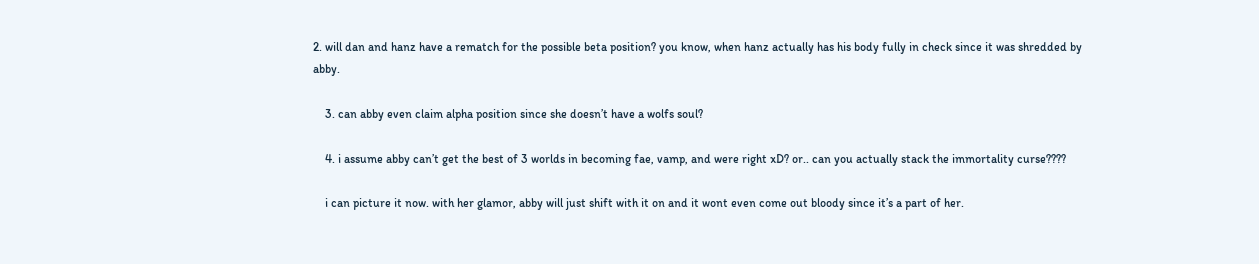2. will dan and hanz have a rematch for the possible beta position? you know, when hanz actually has his body fully in check since it was shredded by abby.

    3. can abby even claim alpha position since she doesn’t have a wolfs soul?

    4. i assume abby can’t get the best of 3 worlds in becoming fae, vamp, and were right xD? or.. can you actually stack the immortality curse????

    i can picture it now. with her glamor, abby will just shift with it on and it wont even come out bloody since it’s a part of her.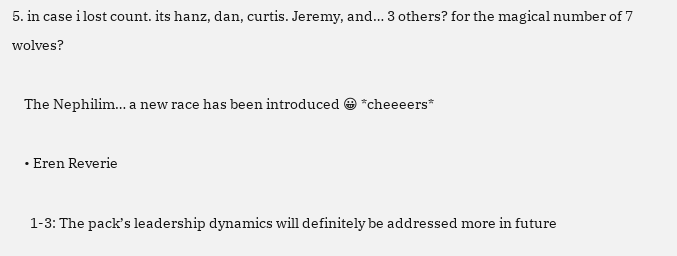5. in case i lost count. its hanz, dan, curtis. Jeremy, and… 3 others? for the magical number of 7 wolves?

    The Nephilim… a new race has been introduced 😀 *cheeeers*

    • Eren Reverie

      1-3: The pack’s leadership dynamics will definitely be addressed more in future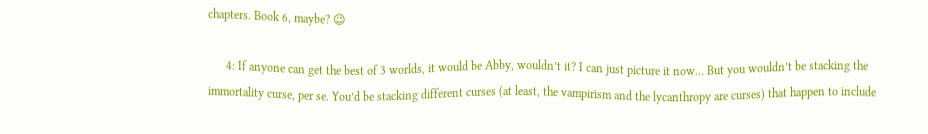chapters. Book 6, maybe? 😉

      4: If anyone can get the best of 3 worlds, it would be Abby, wouldn’t it? I can just picture it now… But you wouldn’t be stacking the immortality curse, per se. You’d be stacking different curses (at least, the vampirism and the lycanthropy are curses) that happen to include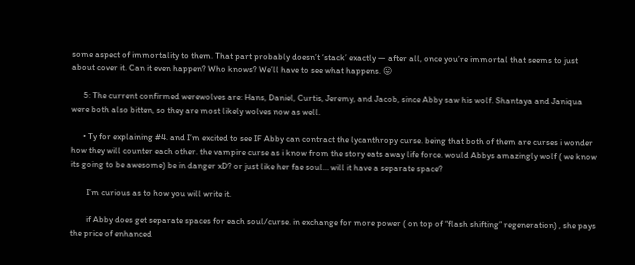some aspect of immortality to them. That part probably doesn’t ‘stack’ exactly — after all, once you’re immortal that seems to just about cover it. Can it even happen? Who knows? We’ll have to see what happens. 😛

      5: The current confirmed werewolves are: Hans, Daniel, Curtis, Jeremy, and Jacob, since Abby saw his wolf. Shantaya and Janiqua were both also bitten, so they are most likely wolves now as well.

      • Ty for explaining #4. and I’m excited to see IF Abby can contract the lycanthropy curse. being that both of them are curses i wonder how they will counter each other. the vampire curse as i know from the story eats away life force. would Abbys amazingly wolf ( we know its going to be awesome) be in danger xD? or just like her fae soul… will it have a separate space?

        I’m curious as to how you will write it.

        if Abby does get separate spaces for each soul/curse. in exchange for more power ( on top of “flash shifting” regeneration) , she pays the price of enhanced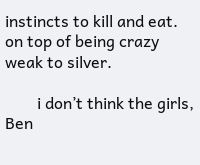instincts to kill and eat. on top of being crazy weak to silver.

        i don’t think the girls, Ben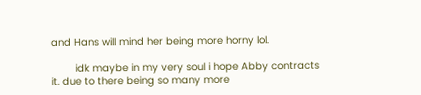and Hans will mind her being more horny lol.

        idk maybe in my very soul i hope Abby contracts it. due to there being so many more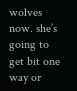wolves now. she’s going to get bit one way or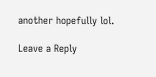another hopefully lol.

Leave a Reply